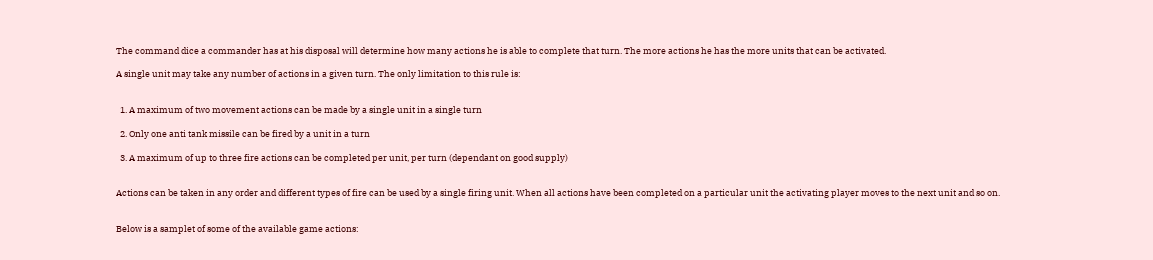The command dice a commander has at his disposal will determine how many actions he is able to complete that turn. The more actions he has the more units that can be activated.

A single unit may take any number of actions in a given turn. The only limitation to this rule is:


  1. A maximum of two movement actions can be made by a single unit in a single turn

  2. Only one anti tank missile can be fired by a unit in a turn

  3. A maximum of up to three fire actions can be completed per unit, per turn (dependant on good supply)


Actions can be taken in any order and different types of fire can be used by a single firing unit. When all actions have been completed on a particular unit the activating player moves to the next unit and so on.


Below is a samplet of some of the available game actions: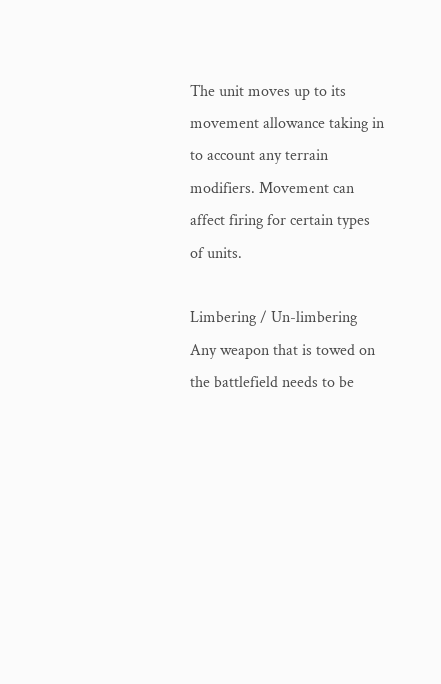The unit moves up to its movement allowance taking in to account any terrain modifiers. Movement can affect firing for certain types of units.

Limbering / Un-limbering
Any weapon that is towed on the battlefield needs to be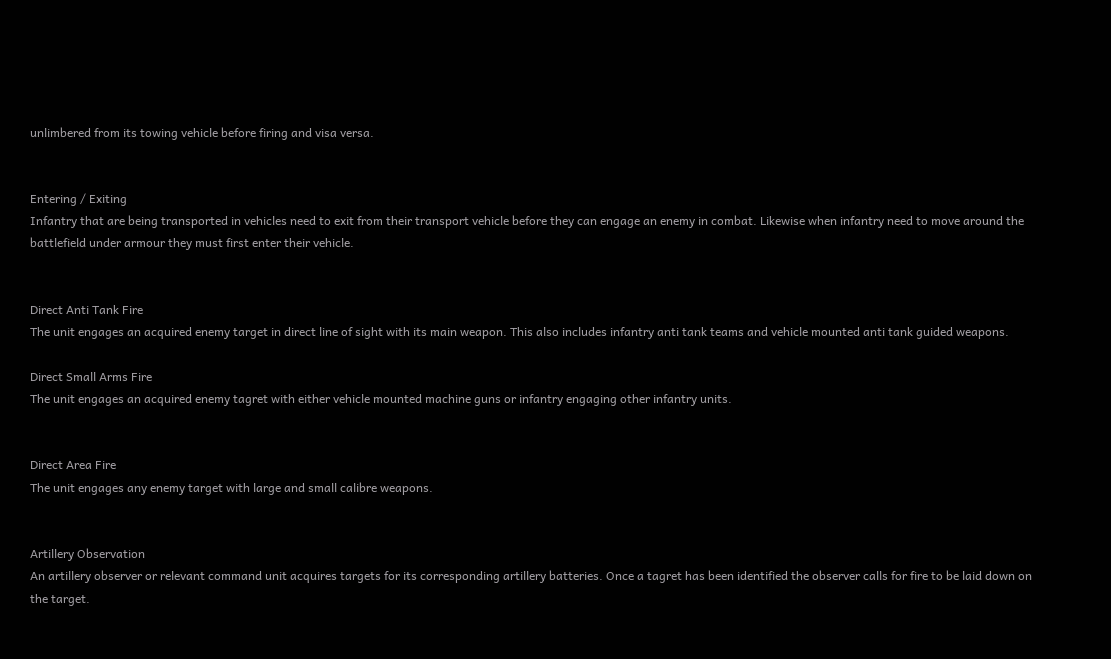unlimbered from its towing vehicle before firing and visa versa.


Entering / Exiting
Infantry that are being transported in vehicles need to exit from their transport vehicle before they can engage an enemy in combat. Likewise when infantry need to move around the battlefield under armour they must first enter their vehicle.


Direct Anti Tank Fire
The unit engages an acquired enemy target in direct line of sight with its main weapon. This also includes infantry anti tank teams and vehicle mounted anti tank guided weapons.

Direct Small Arms Fire
The unit engages an acquired enemy tagret with either vehicle mounted machine guns or infantry engaging other infantry units.


Direct Area Fire
The unit engages any enemy target with large and small calibre weapons.


Artillery Observation
An artillery observer or relevant command unit acquires targets for its corresponding artillery batteries. Once a tagret has been identified the observer calls for fire to be laid down on the target.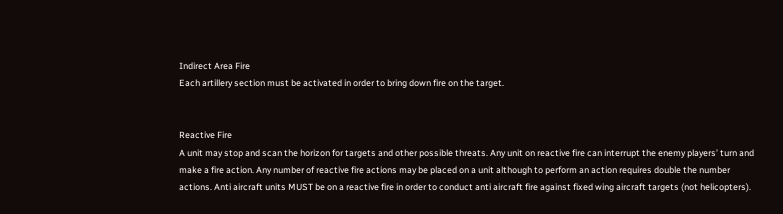Indirect Area Fire
Each artillery section must be activated in order to bring down fire on the target.


Reactive Fire
A unit may stop and scan the horizon for targets and other possible threats. Any unit on reactive fire can interrupt the enemy players’ turn and make a fire action. Any number of reactive fire actions may be placed on a unit although to perform an action requires double the number actions. Anti aircraft units MUST be on a reactive fire in order to conduct anti aircraft fire against fixed wing aircraft targets (not helicopters).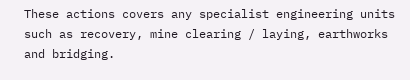These actions covers any specialist engineering units such as recovery, mine clearing / laying, earthworks and bridging.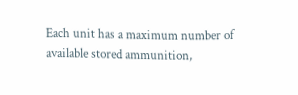Each unit has a maximum number of available stored ammunition,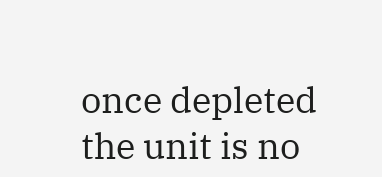once depleted the unit is no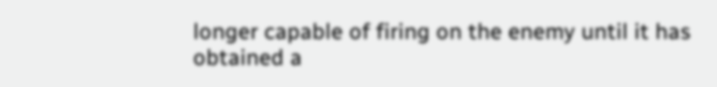longer capable of firing on the enemy until it has obtained a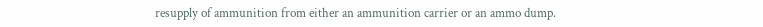resupply of ammunition from either an ammunition carrier or an ammo dump.